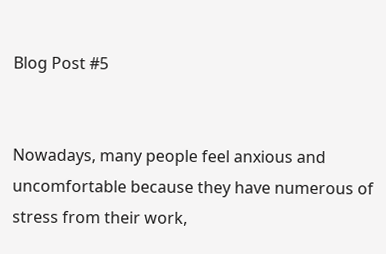Blog Post #5


Nowadays, many people feel anxious and uncomfortable because they have numerous of stress from their work,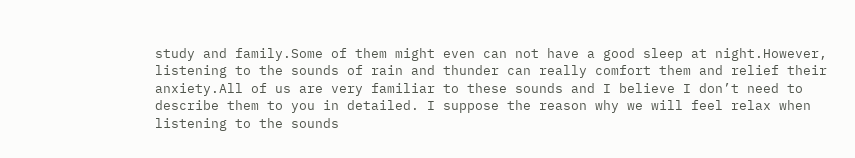study and family.Some of them might even can not have a good sleep at night.However, listening to the sounds of rain and thunder can really comfort them and relief their anxiety.All of us are very familiar to these sounds and I believe I don’t need to describe them to you in detailed. I suppose the reason why we will feel relax when listening to the sounds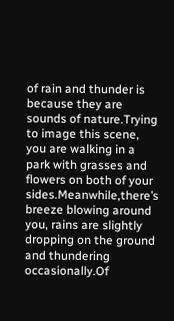of rain and thunder is because they are sounds of nature.Trying to image this scene, you are walking in a park with grasses and flowers on both of your sides.Meanwhile,there’s breeze blowing around you, rains are slightly dropping on the ground and thundering occasionally.Of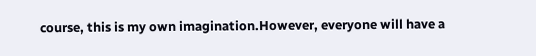course, this is my own imagination.However, everyone will have a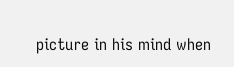picture in his mind when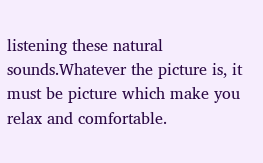listening these natural sounds.Whatever the picture is, it must be picture which make you relax and comfortable.